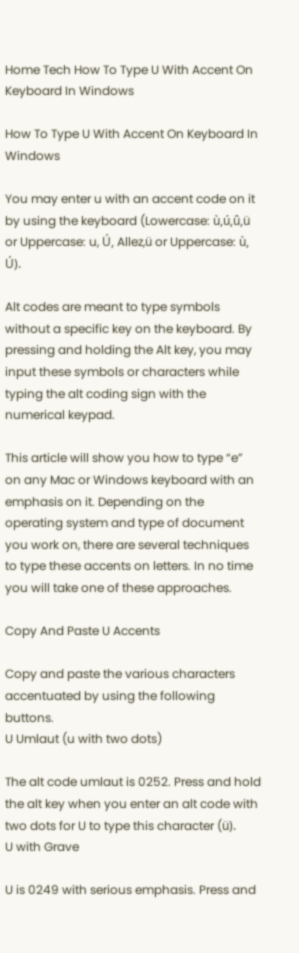Home Tech How To Type U With Accent On Keyboard In Windows

How To Type U With Accent On Keyboard In Windows

You may enter u with an accent code on it by using the keyboard (Lowercase: ù,ú,û,ü or Uppercase: u, Ú, Allez,ü or Uppercase: ù, Ú).

Alt codes are meant to type symbols without a specific key on the keyboard. By pressing and holding the Alt key, you may input these symbols or characters while typing the alt coding sign with the numerical keypad.

This article will show you how to type “e” on any Mac or Windows keyboard with an emphasis on it. Depending on the operating system and type of document you work on, there are several techniques to type these accents on letters. In no time you will take one of these approaches.

Copy And Paste U Accents

Copy and paste the various characters accentuated by using the following buttons.
U Umlaut (u with two dots)

The alt code umlaut is 0252. Press and hold the alt key when you enter an alt code with two dots for U to type this character (ü).
U with Grave

U is 0249 with serious emphasis. Press and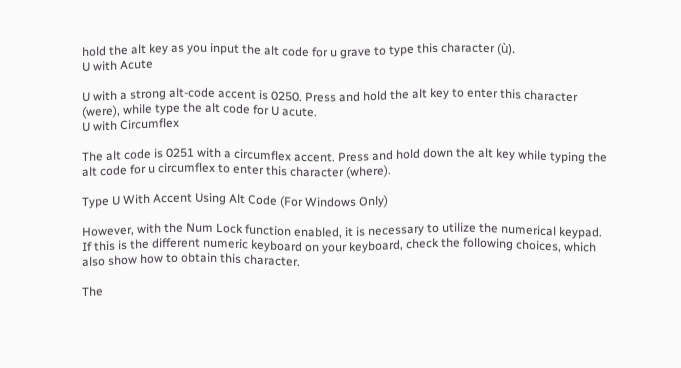hold the alt key as you input the alt code for u grave to type this character (ù).
U with Acute

U with a strong alt-code accent is 0250. Press and hold the alt key to enter this character (were), while type the alt code for U acute.
U with Circumflex

The alt code is 0251 with a circumflex accent. Press and hold down the alt key while typing the alt code for u circumflex to enter this character (where).

Type U With Accent Using Alt Code (For Windows Only)

However, with the Num Lock function enabled, it is necessary to utilize the numerical keypad. If this is the different numeric keyboard on your keyboard, check the following choices, which also show how to obtain this character.

The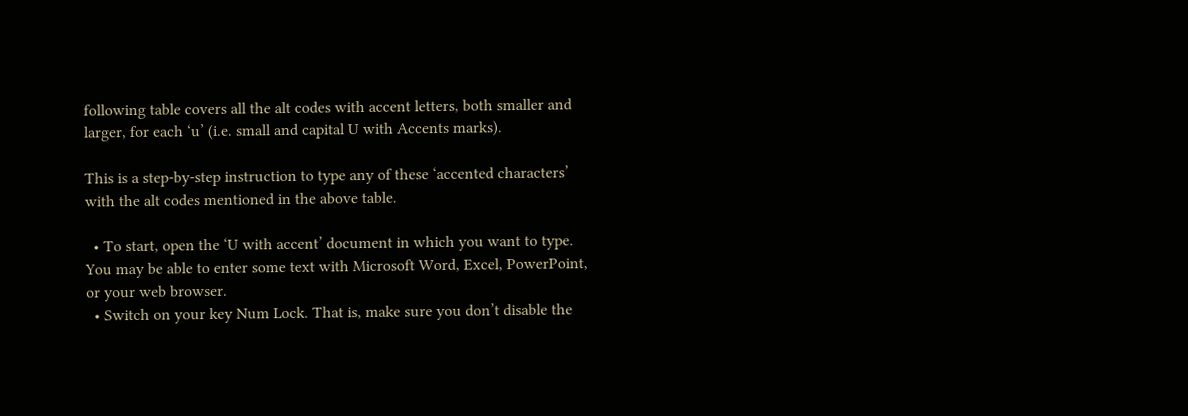following table covers all the alt codes with accent letters, both smaller and larger, for each ‘u’ (i.e. small and capital U with Accents marks).

This is a step-by-step instruction to type any of these ‘accented characters’ with the alt codes mentioned in the above table.

  • To start, open the ‘U with accent’ document in which you want to type. You may be able to enter some text with Microsoft Word, Excel, PowerPoint, or your web browser.
  • Switch on your key Num Lock. That is, make sure you don’t disable the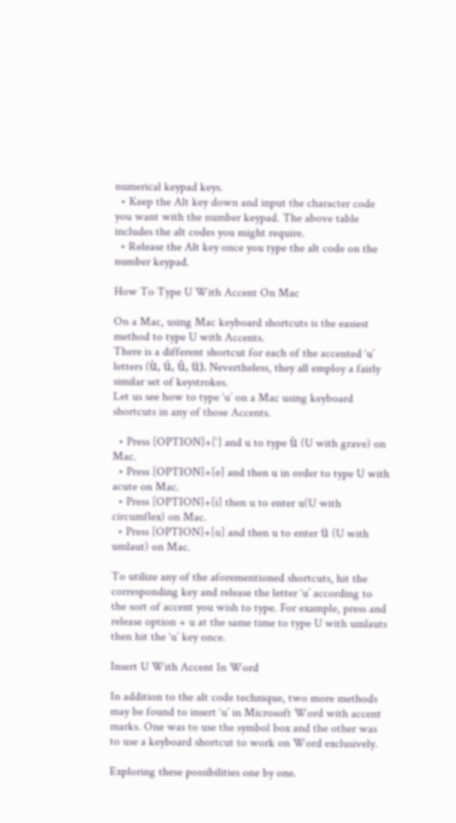numerical keypad keys.
  • Keep the Alt key down and input the character code you want with the number keypad. The above table includes the alt codes you might require.
  • Release the Alt key once you type the alt code on the number keypad.

How To Type U With Accent On Mac

On a Mac, using Mac keyboard shortcuts is the easiest method to type U with Accents.
There is a different shortcut for each of the accented ‘u’ letters (ù, ú, û, ü). Nevertheless, they all employ a fairly similar set of keystrokes.
Let us see how to type ‘u’ on a Mac using keyboard shortcuts in any of those Accents.

  • Press [OPTION]+[‘] and u to type ù (U with grave) on Mac.
  • Press [OPTION]+[e] and then u in order to type U with acute on Mac.
  • Press [OPTION]+[i] then u to enter u(U with circumflex) on Mac.
  • Press [OPTION]+[u] and then u to enter ü (U with umlaut) on Mac.

To utilize any of the aforementioned shortcuts, hit the corresponding key and release the letter ‘u’ according to the sort of accent you wish to type. For example, press and release option + u at the same time to type U with umlauts then hit the ‘u’ key once.

Insert U With Accent In Word

In addition to the alt code technique, two more methods may be found to insert ‘u’ in Microsoft Word with accent marks. One was to use the symbol box and the other was to use a keyboard shortcut to work on Word exclusively.

Exploring these possibilities one by one.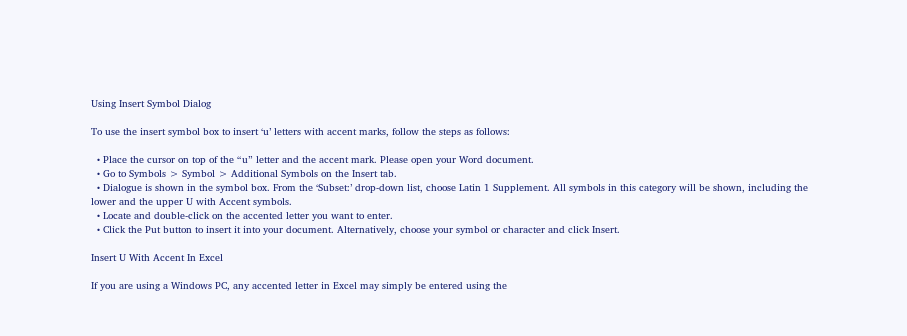Using Insert Symbol Dialog

To use the insert symbol box to insert ‘u’ letters with accent marks, follow the steps as follows:

  • Place the cursor on top of the “u” letter and the accent mark. Please open your Word document.
  • Go to Symbols > Symbol > Additional Symbols on the Insert tab.
  • Dialogue is shown in the symbol box. From the ‘Subset:’ drop-down list, choose Latin 1 Supplement. All symbols in this category will be shown, including the lower and the upper U with Accent symbols.
  • Locate and double-click on the accented letter you want to enter.
  • Click the Put button to insert it into your document. Alternatively, choose your symbol or character and click Insert.

Insert U With Accent In Excel

If you are using a Windows PC, any accented letter in Excel may simply be entered using the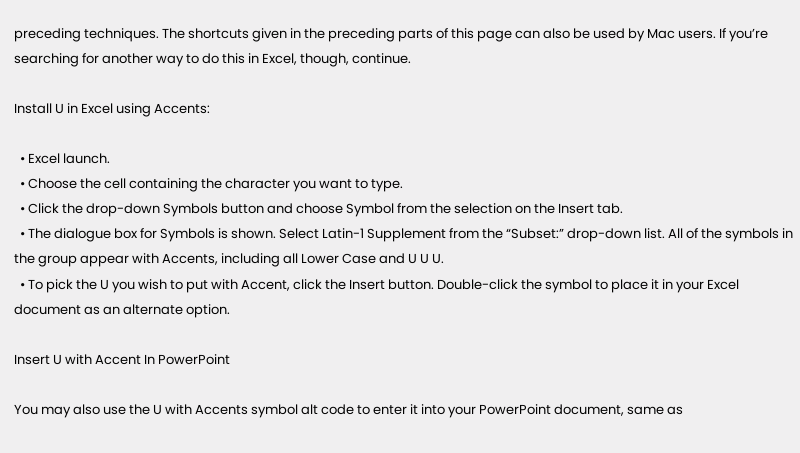preceding techniques. The shortcuts given in the preceding parts of this page can also be used by Mac users. If you’re searching for another way to do this in Excel, though, continue.

Install U in Excel using Accents:

  • Excel launch.
  • Choose the cell containing the character you want to type.
  • Click the drop-down Symbols button and choose Symbol from the selection on the Insert tab.
  • The dialogue box for Symbols is shown. Select Latin-1 Supplement from the “Subset:” drop-down list. All of the symbols in the group appear with Accents, including all Lower Case and U U U.
  • To pick the U you wish to put with Accent, click the Insert button. Double-click the symbol to place it in your Excel document as an alternate option.

Insert U with Accent In PowerPoint

You may also use the U with Accents symbol alt code to enter it into your PowerPoint document, same as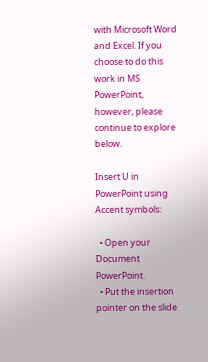with Microsoft Word and Excel. If you choose to do this work in MS PowerPoint, however, please continue to explore below.

Insert U in PowerPoint using Accent symbols:

  • Open your Document PowerPoint.
  • Put the insertion pointer on the slide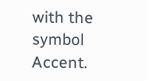with the symbol Accent.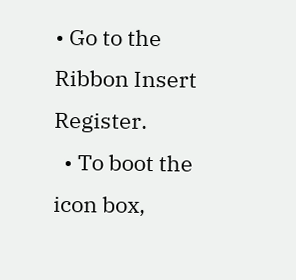• Go to the Ribbon Insert Register.
  • To boot the icon box,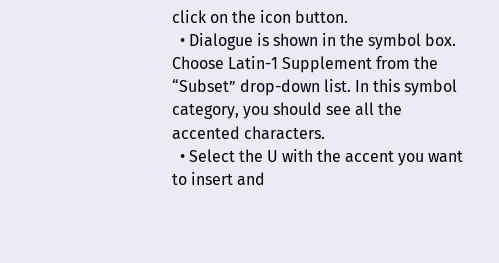click on the icon button.
  • Dialogue is shown in the symbol box. Choose Latin-1 Supplement from the “Subset” drop-down list. In this symbol category, you should see all the accented characters.
  • Select the U with the accent you want to insert and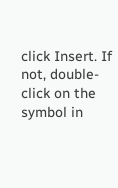click Insert. If not, double-click on the symbol in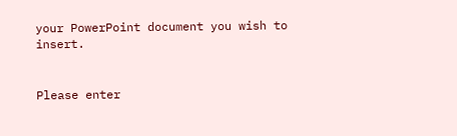your PowerPoint document you wish to insert.


Please enter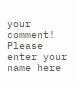your comment!
Please enter your name here